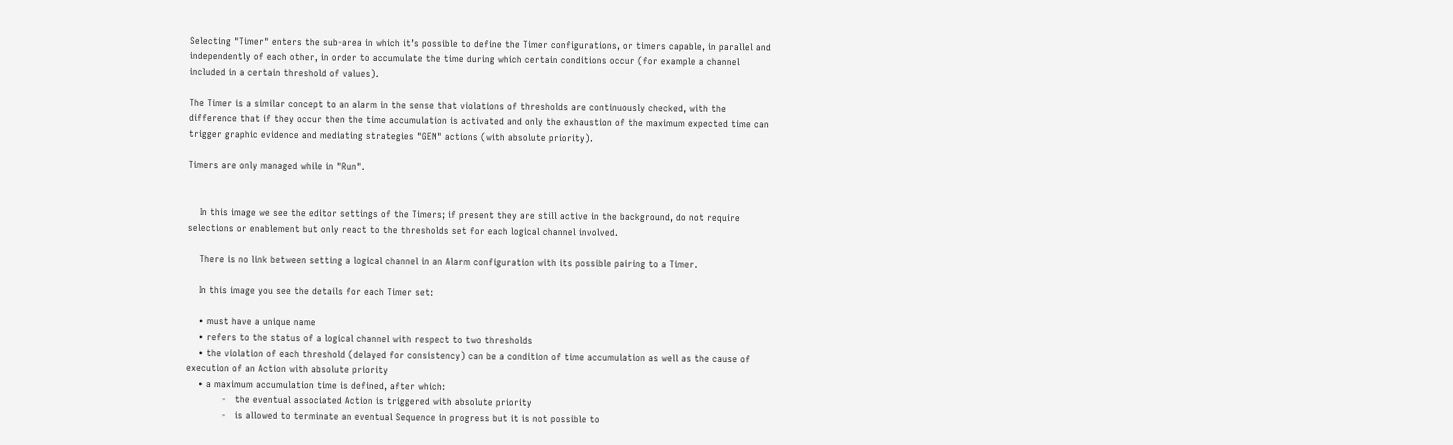Selecting "Timer" enters the sub-area in which it’s possible to define the Timer configurations, or timers capable, in parallel and independently of each other, in order to accumulate the time during which certain conditions occur (for example a channel included in a certain threshold of values).

The Timer is a similar concept to an alarm in the sense that violations of thresholds are continuously checked, with the difference that if they occur then the time accumulation is activated and only the exhaustion of the maximum expected time can trigger graphic evidence and mediating strategies "GEN" actions (with absolute priority).

Timers are only managed while in "Run".


    In this image we see the editor settings of the Timers; if present they are still active in the background, do not require selections or enablement but only react to the thresholds set for each logical channel involved.

    There is no link between setting a logical channel in an Alarm configuration with its possible pairing to a Timer.

    In this image you see the details for each Timer set:

    • must have a unique name
    • refers to the status of a logical channel with respect to two thresholds
    • the violation of each threshold (delayed for consistency) can be a condition of time accumulation as well as the cause of execution of an Action with absolute priority
    • a maximum accumulation time is defined, after which:
            -   the eventual associated Action is triggered with absolute priority
            -   is allowed to terminate an eventual Sequence in progress but it is not possible to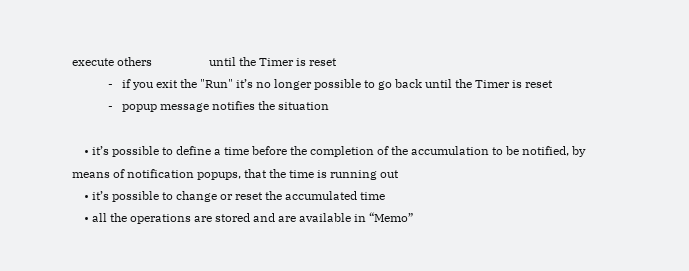execute others                   until the Timer is reset
            -   if you exit the "Run" it’s no longer possible to go back until the Timer is reset
            -   popup message notifies the situation

    • it’s possible to define a time before the completion of the accumulation to be notified, by means of notification popups, that the time is running out
    • it’s possible to change or reset the accumulated time
    • all the operations are stored and are available in “Memo”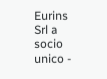Eurins Srl a socio unico -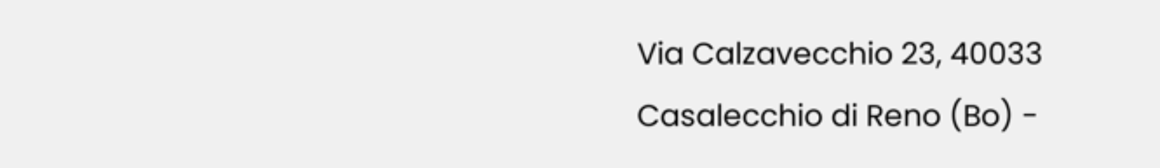Via Calzavecchio 23, 40033 Casalecchio di Reno (Bo) -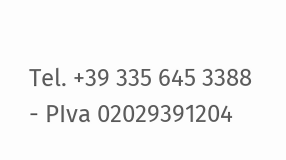Tel. +39 335 645 3388 - PIva 02029391204